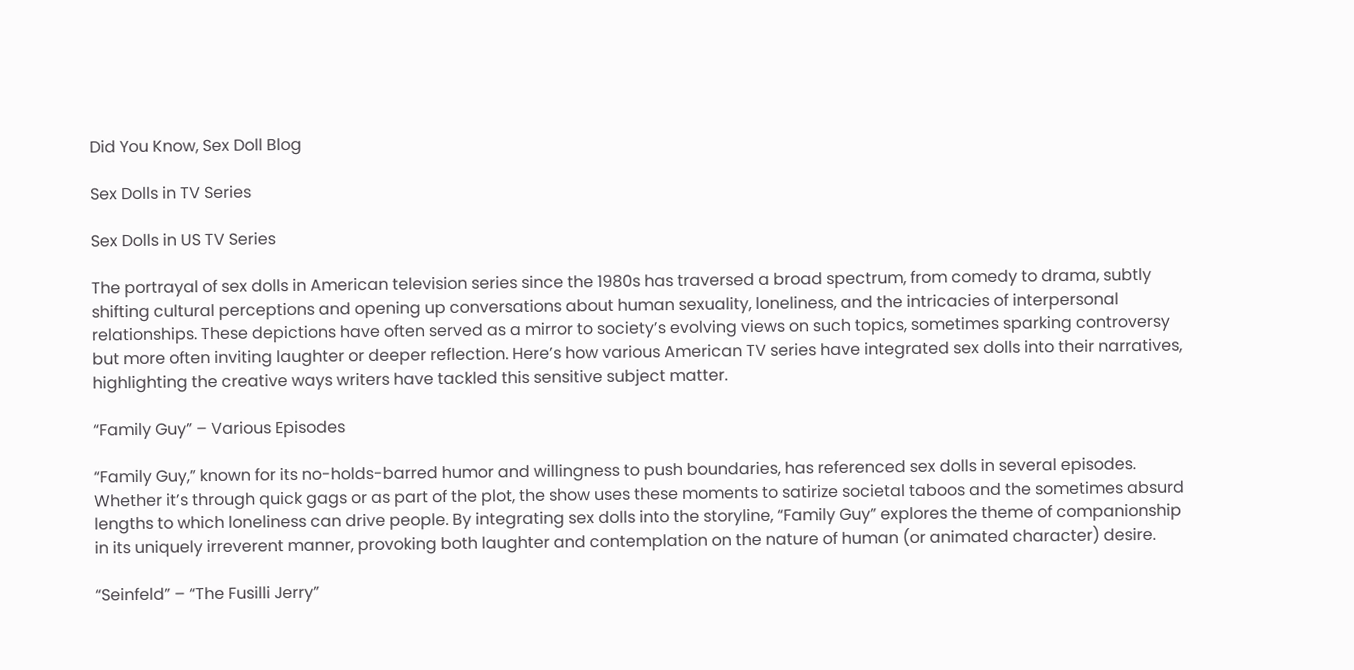Did You Know, Sex Doll Blog

Sex Dolls in TV Series

Sex Dolls in US TV Series

The portrayal of sex dolls in American television series since the 1980s has traversed a broad spectrum, from comedy to drama, subtly shifting cultural perceptions and opening up conversations about human sexuality, loneliness, and the intricacies of interpersonal relationships. These depictions have often served as a mirror to society’s evolving views on such topics, sometimes sparking controversy but more often inviting laughter or deeper reflection. Here’s how various American TV series have integrated sex dolls into their narratives, highlighting the creative ways writers have tackled this sensitive subject matter.

“Family Guy” – Various Episodes

“Family Guy,” known for its no-holds-barred humor and willingness to push boundaries, has referenced sex dolls in several episodes. Whether it’s through quick gags or as part of the plot, the show uses these moments to satirize societal taboos and the sometimes absurd lengths to which loneliness can drive people. By integrating sex dolls into the storyline, “Family Guy” explores the theme of companionship in its uniquely irreverent manner, provoking both laughter and contemplation on the nature of human (or animated character) desire.

“Seinfeld” – “The Fusilli Jerry”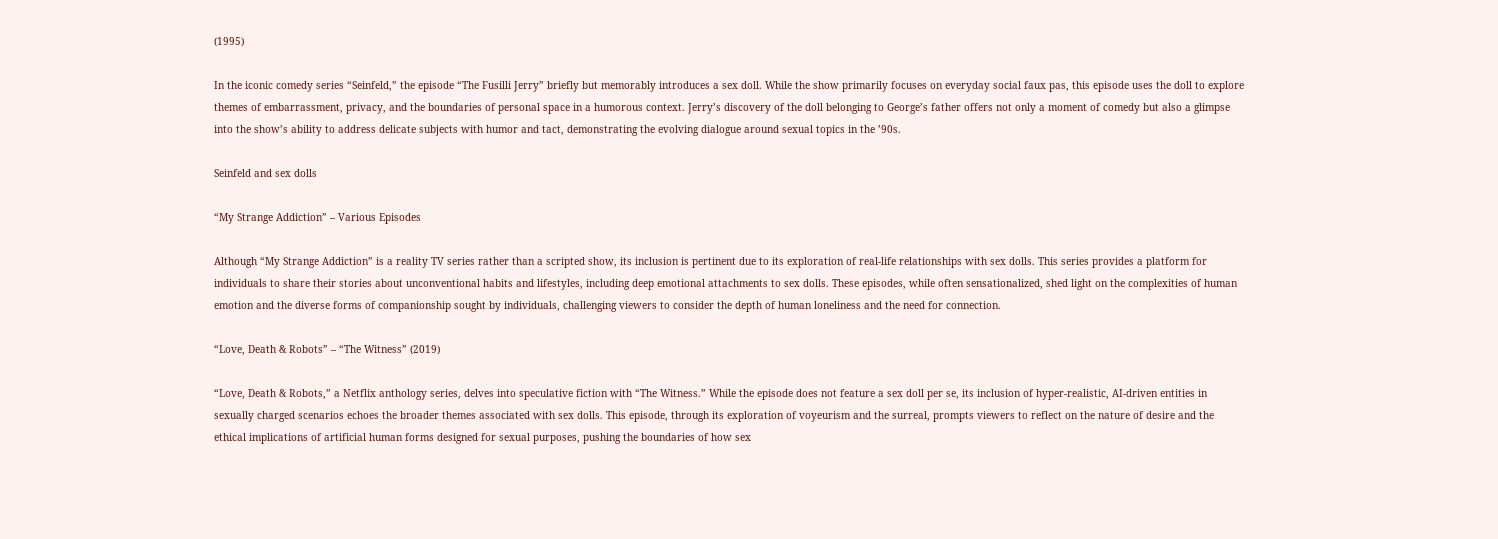(1995)

In the iconic comedy series “Seinfeld,” the episode “The Fusilli Jerry” briefly but memorably introduces a sex doll. While the show primarily focuses on everyday social faux pas, this episode uses the doll to explore themes of embarrassment, privacy, and the boundaries of personal space in a humorous context. Jerry’s discovery of the doll belonging to George’s father offers not only a moment of comedy but also a glimpse into the show’s ability to address delicate subjects with humor and tact, demonstrating the evolving dialogue around sexual topics in the ’90s.

Seinfeld and sex dolls

“My Strange Addiction” – Various Episodes

Although “My Strange Addiction” is a reality TV series rather than a scripted show, its inclusion is pertinent due to its exploration of real-life relationships with sex dolls. This series provides a platform for individuals to share their stories about unconventional habits and lifestyles, including deep emotional attachments to sex dolls. These episodes, while often sensationalized, shed light on the complexities of human emotion and the diverse forms of companionship sought by individuals, challenging viewers to consider the depth of human loneliness and the need for connection.

“Love, Death & Robots” – “The Witness” (2019)

“Love, Death & Robots,” a Netflix anthology series, delves into speculative fiction with “The Witness.” While the episode does not feature a sex doll per se, its inclusion of hyper-realistic, AI-driven entities in sexually charged scenarios echoes the broader themes associated with sex dolls. This episode, through its exploration of voyeurism and the surreal, prompts viewers to reflect on the nature of desire and the ethical implications of artificial human forms designed for sexual purposes, pushing the boundaries of how sex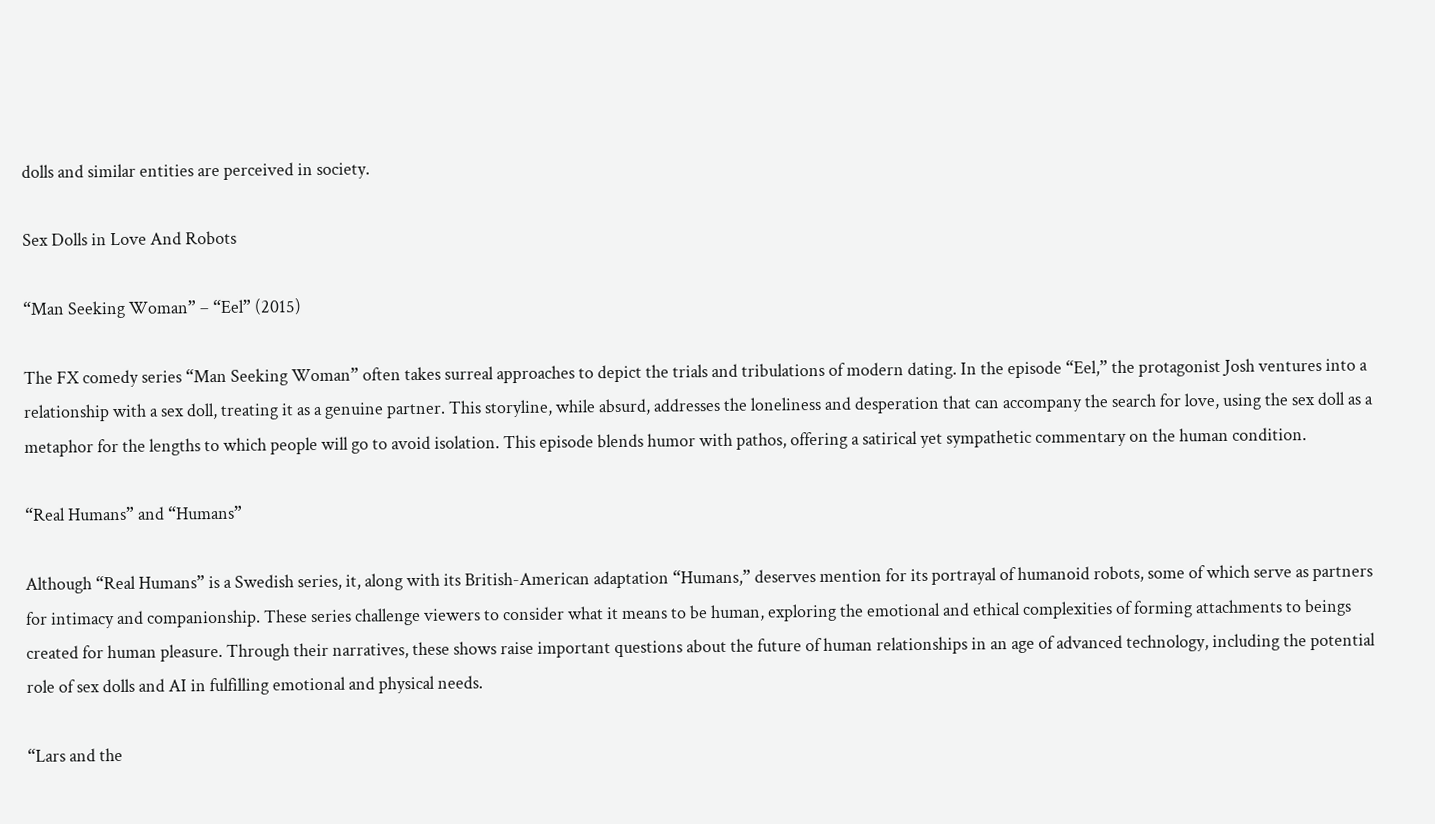dolls and similar entities are perceived in society.

Sex Dolls in Love And Robots

“Man Seeking Woman” – “Eel” (2015)

The FX comedy series “Man Seeking Woman” often takes surreal approaches to depict the trials and tribulations of modern dating. In the episode “Eel,” the protagonist Josh ventures into a relationship with a sex doll, treating it as a genuine partner. This storyline, while absurd, addresses the loneliness and desperation that can accompany the search for love, using the sex doll as a metaphor for the lengths to which people will go to avoid isolation. This episode blends humor with pathos, offering a satirical yet sympathetic commentary on the human condition.

“Real Humans” and “Humans”

Although “Real Humans” is a Swedish series, it, along with its British-American adaptation “Humans,” deserves mention for its portrayal of humanoid robots, some of which serve as partners for intimacy and companionship. These series challenge viewers to consider what it means to be human, exploring the emotional and ethical complexities of forming attachments to beings created for human pleasure. Through their narratives, these shows raise important questions about the future of human relationships in an age of advanced technology, including the potential role of sex dolls and AI in fulfilling emotional and physical needs.

“Lars and the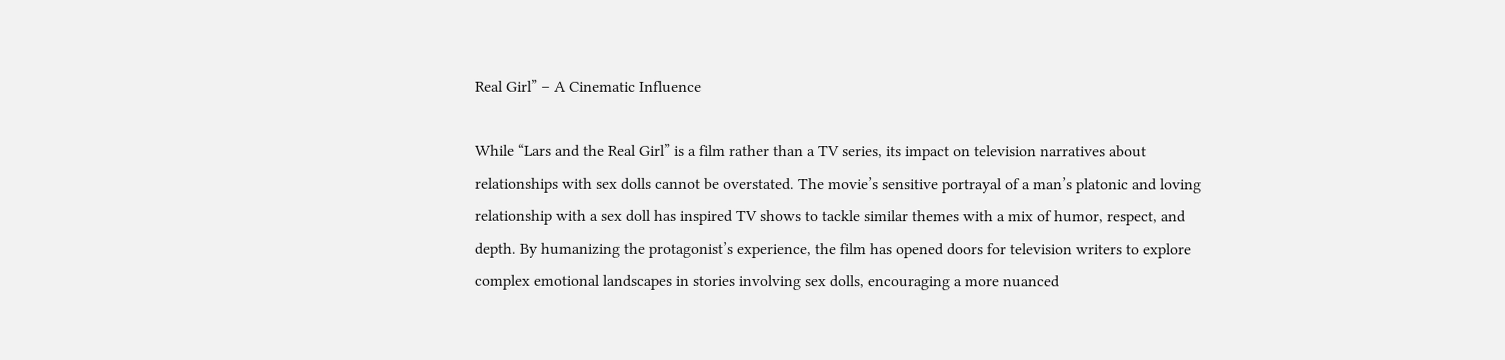Real Girl” – A Cinematic Influence

While “Lars and the Real Girl” is a film rather than a TV series, its impact on television narratives about relationships with sex dolls cannot be overstated. The movie’s sensitive portrayal of a man’s platonic and loving relationship with a sex doll has inspired TV shows to tackle similar themes with a mix of humor, respect, and depth. By humanizing the protagonist’s experience, the film has opened doors for television writers to explore complex emotional landscapes in stories involving sex dolls, encouraging a more nuanced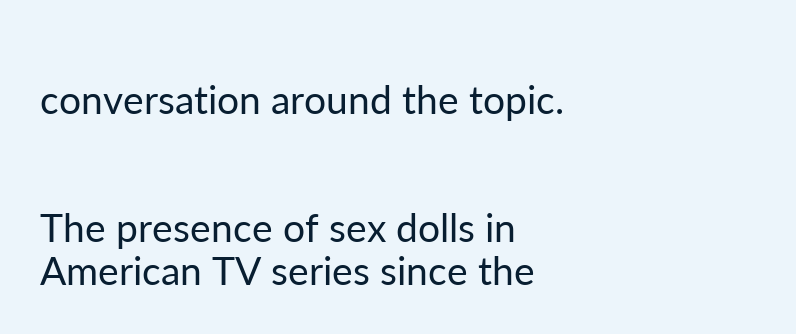conversation around the topic.


The presence of sex dolls in American TV series since the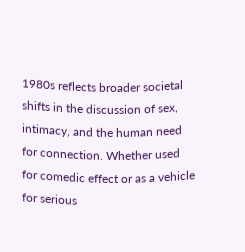1980s reflects broader societal shifts in the discussion of sex, intimacy, and the human need for connection. Whether used for comedic effect or as a vehicle for serious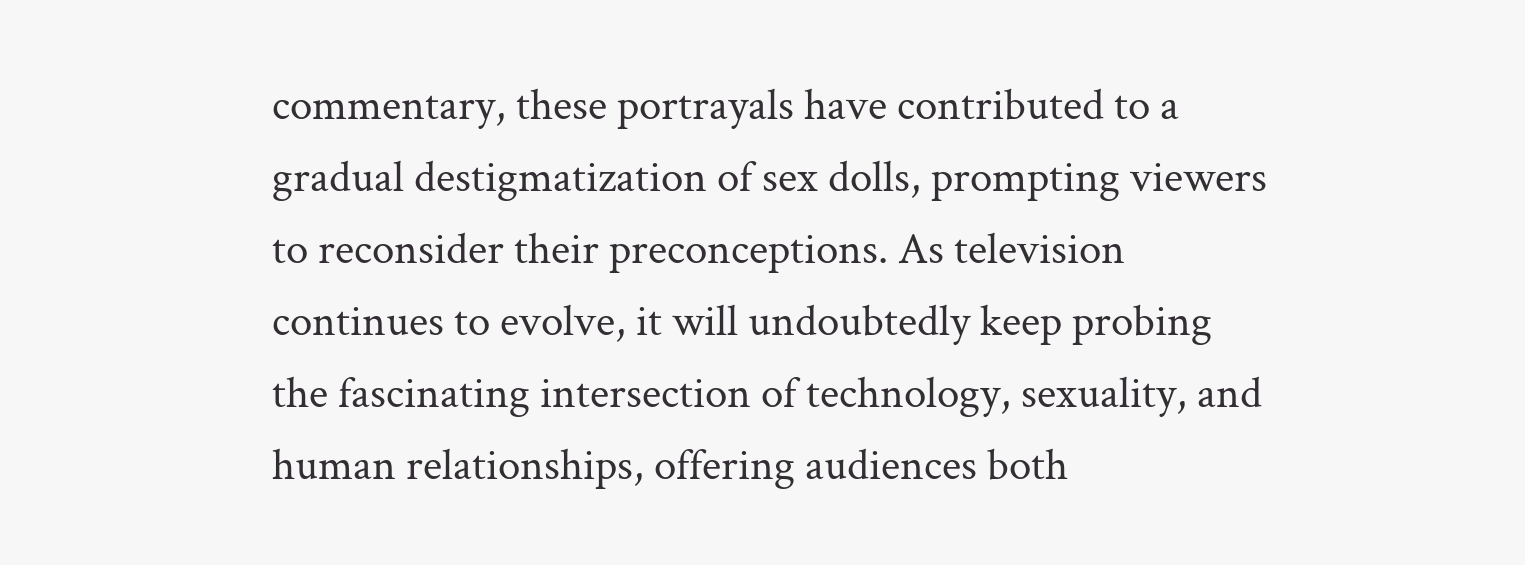commentary, these portrayals have contributed to a gradual destigmatization of sex dolls, prompting viewers to reconsider their preconceptions. As television continues to evolve, it will undoubtedly keep probing the fascinating intersection of technology, sexuality, and human relationships, offering audiences both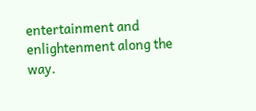entertainment and enlightenment along the way.